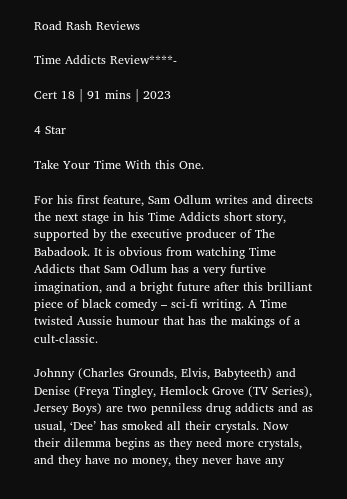Road Rash Reviews

Time Addicts Review****-

Cert 18 | 91 mins | 2023

4 Star

Take Your Time With this One.

For his first feature, Sam Odlum writes and directs the next stage in his Time Addicts short story, supported by the executive producer of The Babadook. It is obvious from watching Time Addicts that Sam Odlum has a very furtive imagination, and a bright future after this brilliant piece of black comedy – sci-fi writing. A Time twisted Aussie humour that has the makings of a cult-classic.

Johnny (Charles Grounds, Elvis, Babyteeth) and Denise (Freya Tingley, Hemlock Grove (TV Series), Jersey Boys) are two penniless drug addicts and as usual, ‘Dee’ has smoked all their crystals. Now their dilemma begins as they need more crystals, and they have no money, they never have any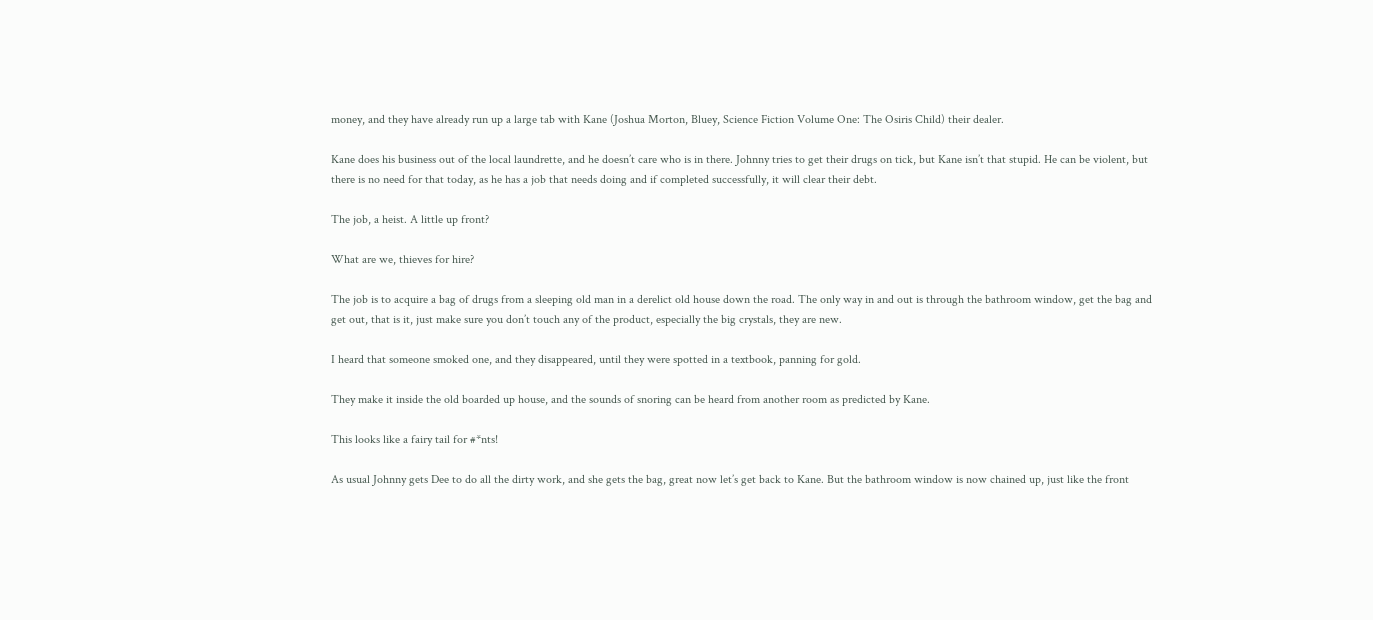money, and they have already run up a large tab with Kane (Joshua Morton, Bluey, Science Fiction Volume One: The Osiris Child) their dealer.

Kane does his business out of the local laundrette, and he doesn’t care who is in there. Johnny tries to get their drugs on tick, but Kane isn’t that stupid. He can be violent, but there is no need for that today, as he has a job that needs doing and if completed successfully, it will clear their debt.

The job, a heist. A little up front?

What are we, thieves for hire?

The job is to acquire a bag of drugs from a sleeping old man in a derelict old house down the road. The only way in and out is through the bathroom window, get the bag and get out, that is it, just make sure you don’t touch any of the product, especially the big crystals, they are new.

I heard that someone smoked one, and they disappeared, until they were spotted in a textbook, panning for gold.

They make it inside the old boarded up house, and the sounds of snoring can be heard from another room as predicted by Kane.

This looks like a fairy tail for #*nts!

As usual Johnny gets Dee to do all the dirty work, and she gets the bag, great now let’s get back to Kane. But the bathroom window is now chained up, just like the front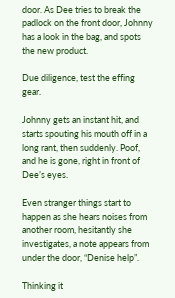door. As Dee tries to break the padlock on the front door, Johnny has a look in the bag, and spots the new product.

Due diligence, test the effing gear.

Johnny gets an instant hit, and starts spouting his mouth off in a long rant, then suddenly. Poof, and he is gone, right in front of Dee’s eyes.

Even stranger things start to happen as she hears noises from another room, hesitantly she investigates, a note appears from under the door, “Denise help”.

Thinking it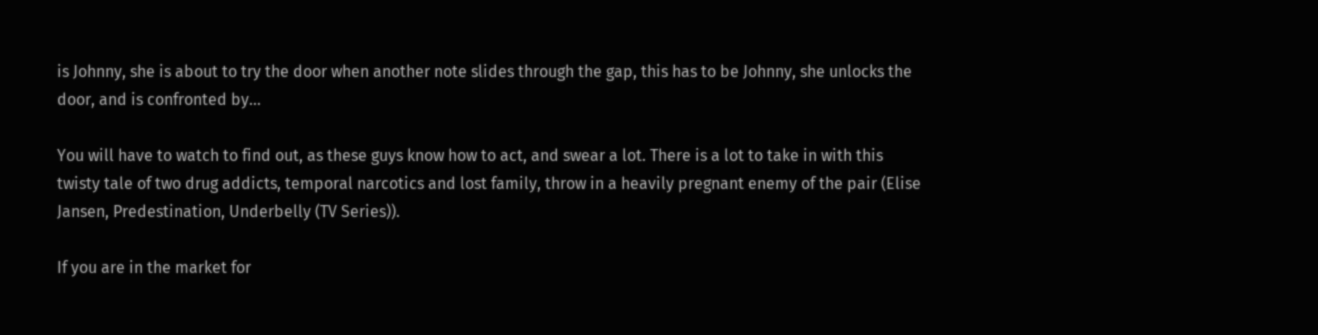is Johnny, she is about to try the door when another note slides through the gap, this has to be Johnny, she unlocks the door, and is confronted by…

You will have to watch to find out, as these guys know how to act, and swear a lot. There is a lot to take in with this twisty tale of two drug addicts, temporal narcotics and lost family, throw in a heavily pregnant enemy of the pair (Elise Jansen, Predestination, Underbelly (TV Series)).

If you are in the market for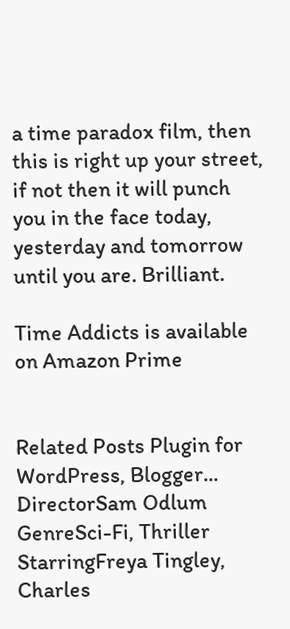a time paradox film, then this is right up your street, if not then it will punch you in the face today, yesterday and tomorrow until you are. Brilliant.

Time Addicts is available on Amazon Prime


Related Posts Plugin for WordPress, Blogger...
DirectorSam Odlum
GenreSci-Fi, Thriller
StarringFreya Tingley, Charles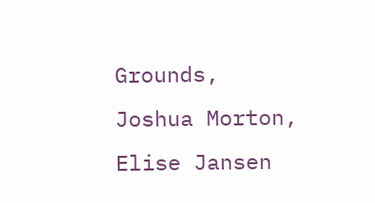Grounds, Joshua Morton, Elise Jansen